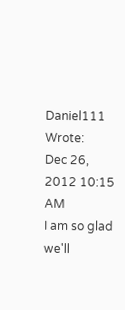Daniel111 Wrote:
Dec 26, 2012 10:15 AM
I am so glad we'll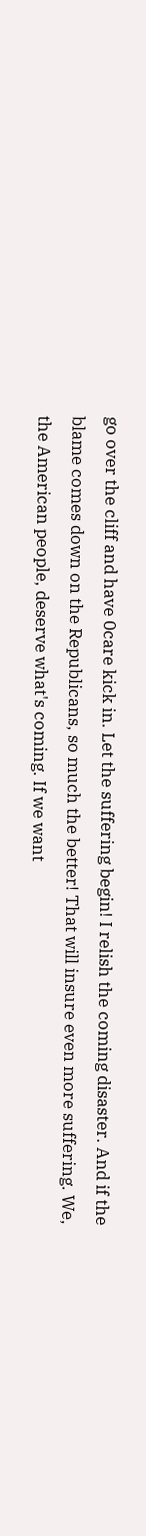go over the cliff and have 0care kick in. Let the suffering begin! I relish the coming disaster. And if the blame comes down on the Republicans, so much the better! That will insure even more suffering. We, the American people, deserve what's coming. If we want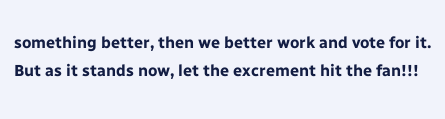something better, then we better work and vote for it. But as it stands now, let the excrement hit the fan!!!